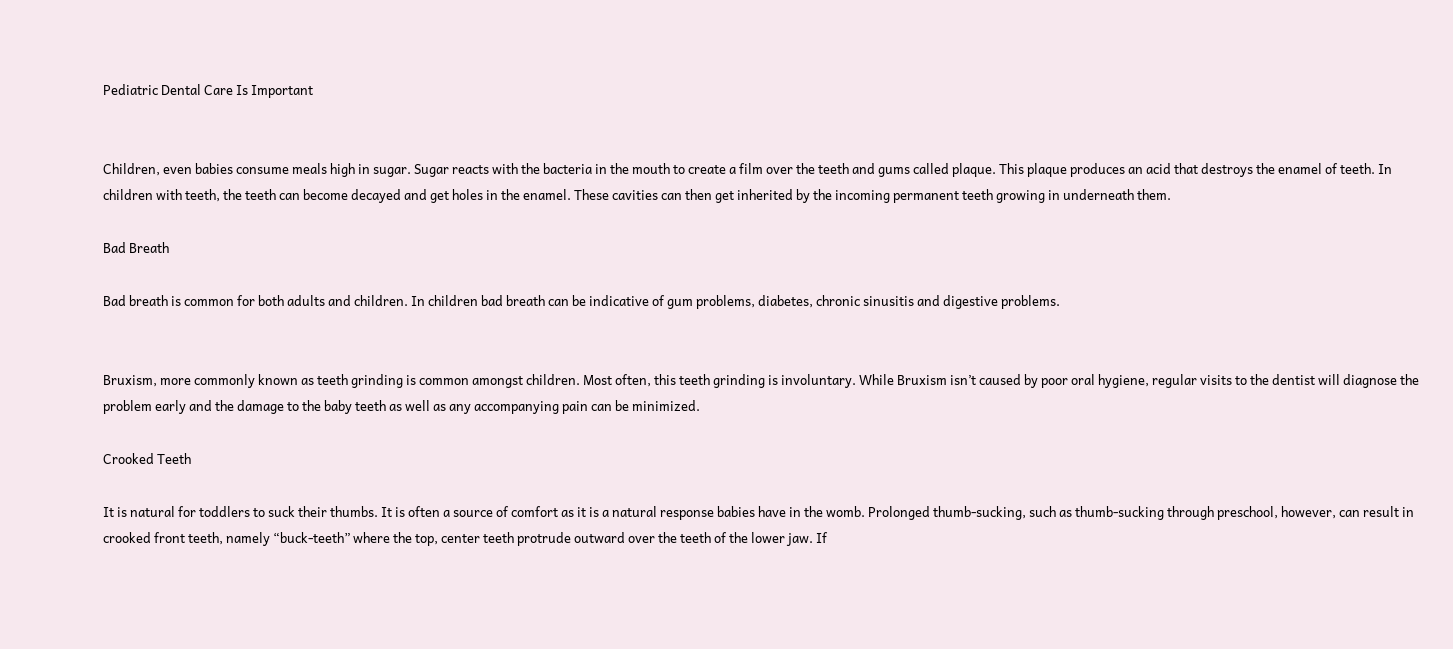Pediatric Dental Care Is Important


Children, even babies consume meals high in sugar. Sugar reacts with the bacteria in the mouth to create a film over the teeth and gums called plaque. This plaque produces an acid that destroys the enamel of teeth. In children with teeth, the teeth can become decayed and get holes in the enamel. These cavities can then get inherited by the incoming permanent teeth growing in underneath them.

Bad Breath

Bad breath is common for both adults and children. In children bad breath can be indicative of gum problems, diabetes, chronic sinusitis and digestive problems.


Bruxism, more commonly known as teeth grinding is common amongst children. Most often, this teeth grinding is involuntary. While Bruxism isn’t caused by poor oral hygiene, regular visits to the dentist will diagnose the problem early and the damage to the baby teeth as well as any accompanying pain can be minimized.

Crooked Teeth

It is natural for toddlers to suck their thumbs. It is often a source of comfort as it is a natural response babies have in the womb. Prolonged thumb-sucking, such as thumb-sucking through preschool, however, can result in crooked front teeth, namely “buck-teeth” where the top, center teeth protrude outward over the teeth of the lower jaw. If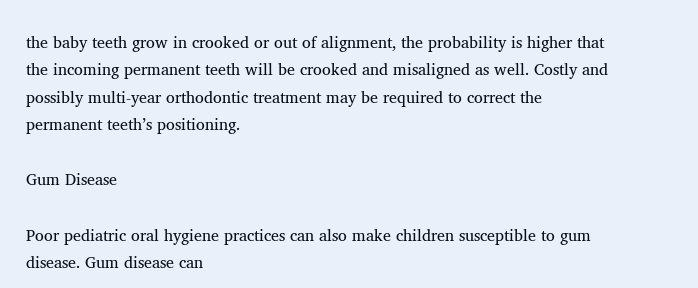the baby teeth grow in crooked or out of alignment, the probability is higher that the incoming permanent teeth will be crooked and misaligned as well. Costly and possibly multi-year orthodontic treatment may be required to correct the permanent teeth’s positioning.

Gum Disease

Poor pediatric oral hygiene practices can also make children susceptible to gum disease. Gum disease can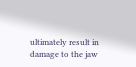ultimately result in damage to the jaw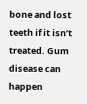bone and lost teeth if it isn’t treated. Gum disease can happen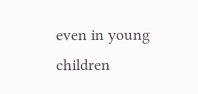even in young children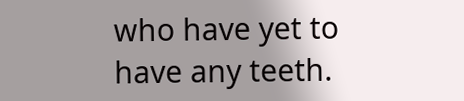who have yet to have any teeth.